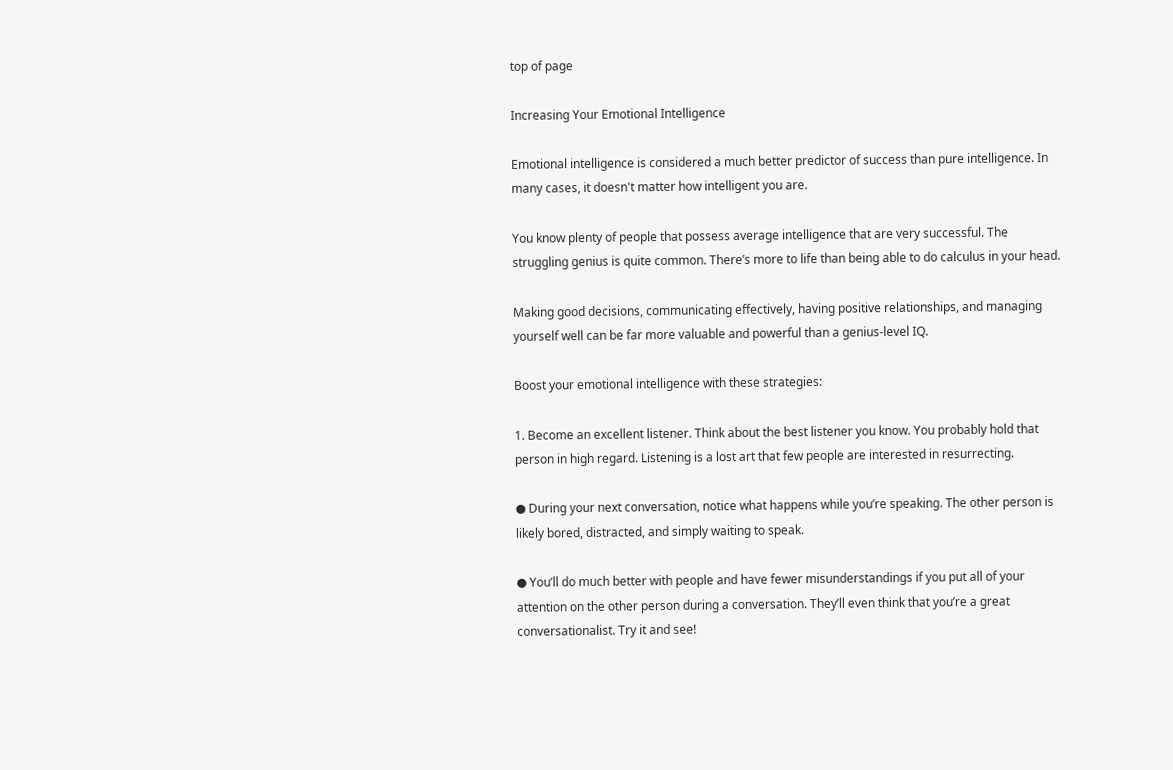top of page

Increasing Your Emotional Intelligence

Emotional intelligence is considered a much better predictor of success than pure intelligence. In many cases, it doesn't matter how intelligent you are.

You know plenty of people that possess average intelligence that are very successful. The struggling genius is quite common. There’s more to life than being able to do calculus in your head.

Making good decisions, communicating effectively, having positive relationships, and managing yourself well can be far more valuable and powerful than a genius-level IQ.

Boost your emotional intelligence with these strategies:

1. Become an excellent listener. Think about the best listener you know. You probably hold that person in high regard. Listening is a lost art that few people are interested in resurrecting.

● During your next conversation, notice what happens while you’re speaking. The other person is likely bored, distracted, and simply waiting to speak.

● You’ll do much better with people and have fewer misunderstandings if you put all of your attention on the other person during a conversation. They’ll even think that you’re a great conversationalist. Try it and see!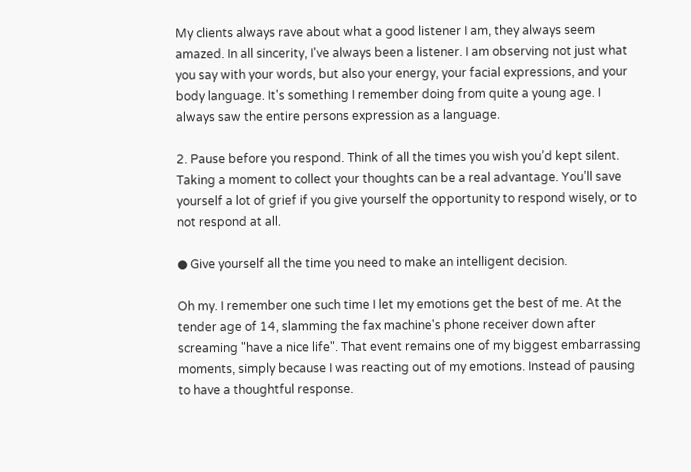My clients always rave about what a good listener I am, they always seem amazed. In all sincerity, I've always been a listener. I am observing not just what you say with your words, but also your energy, your facial expressions, and your body language. It's something I remember doing from quite a young age. I always saw the entire persons expression as a language.

2. Pause before you respond. Think of all the times you wish you’d kept silent. Taking a moment to collect your thoughts can be a real advantage. You’ll save yourself a lot of grief if you give yourself the opportunity to respond wisely, or to not respond at all.

● Give yourself all the time you need to make an intelligent decision.

Oh my. I remember one such time I let my emotions get the best of me. At the tender age of 14, slamming the fax machine's phone receiver down after screaming "have a nice life". That event remains one of my biggest embarrassing moments, simply because I was reacting out of my emotions. Instead of pausing to have a thoughtful response.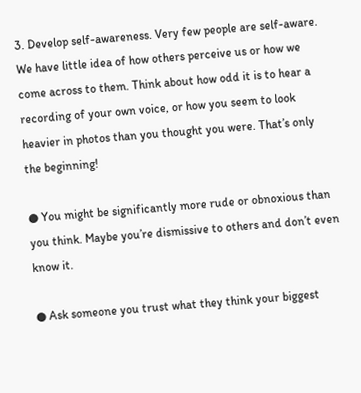3. Develop self-awareness. Very few people are self-aware. We have little idea of how others perceive us or how we come across to them. Think about how odd it is to hear a recording of your own voice, or how you seem to look heavier in photos than you thought you were. That’s only the beginning!

● You might be significantly more rude or obnoxious than you think. Maybe you’re dismissive to others and don’t even know it.

● Ask someone you trust what they think your biggest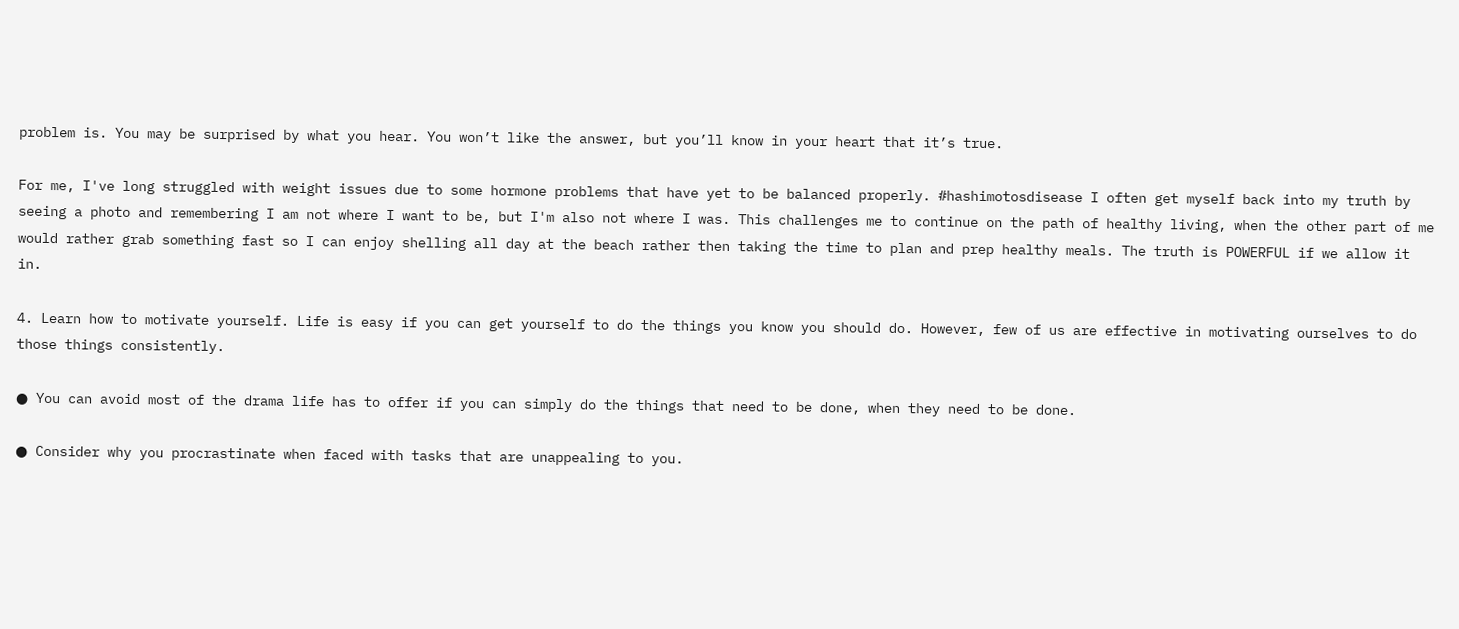problem is. You may be surprised by what you hear. You won’t like the answer, but you’ll know in your heart that it’s true.

For me, I've long struggled with weight issues due to some hormone problems that have yet to be balanced properly. #hashimotosdisease I often get myself back into my truth by seeing a photo and remembering I am not where I want to be, but I'm also not where I was. This challenges me to continue on the path of healthy living, when the other part of me would rather grab something fast so I can enjoy shelling all day at the beach rather then taking the time to plan and prep healthy meals. The truth is POWERFUL if we allow it in.

4. Learn how to motivate yourself. Life is easy if you can get yourself to do the things you know you should do. However, few of us are effective in motivating ourselves to do those things consistently.

● You can avoid most of the drama life has to offer if you can simply do the things that need to be done, when they need to be done.

● Consider why you procrastinate when faced with tasks that are unappealing to you.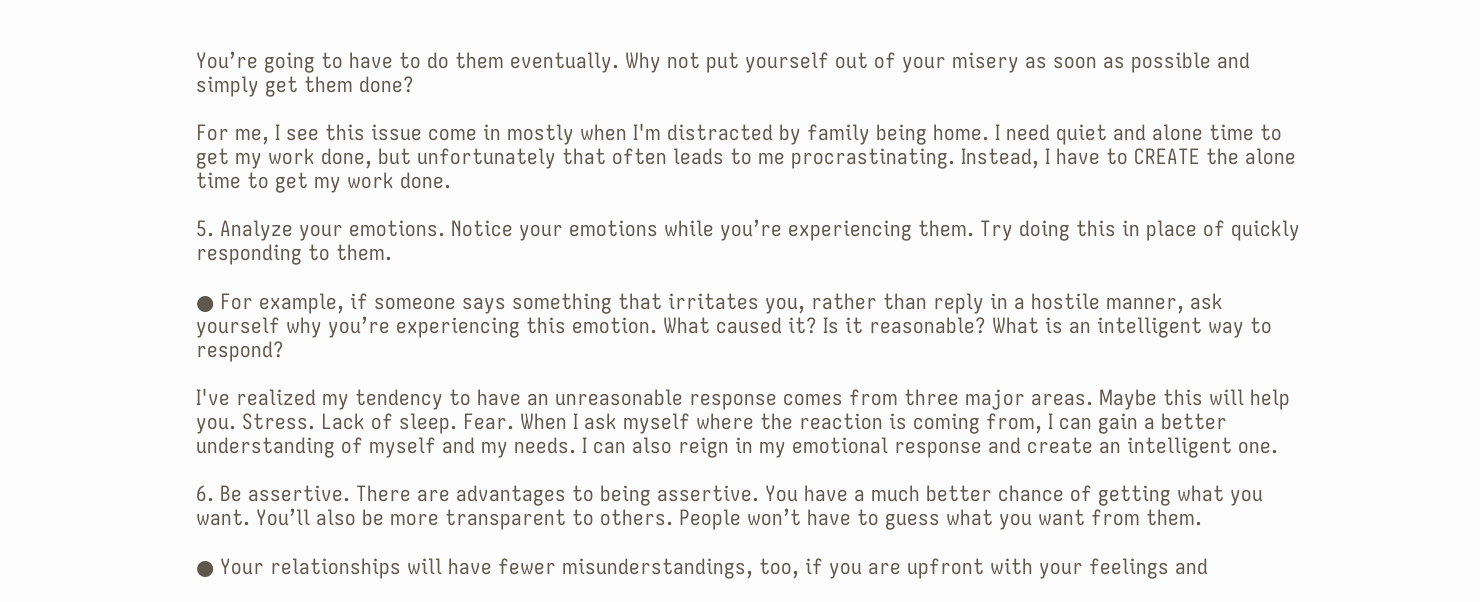You’re going to have to do them eventually. Why not put yourself out of your misery as soon as possible and simply get them done?

For me, I see this issue come in mostly when I'm distracted by family being home. I need quiet and alone time to get my work done, but unfortunately that often leads to me procrastinating. Instead, I have to CREATE the alone time to get my work done.

5. Analyze your emotions. Notice your emotions while you’re experiencing them. Try doing this in place of quickly responding to them.

● For example, if someone says something that irritates you, rather than reply in a hostile manner, ask yourself why you’re experiencing this emotion. What caused it? Is it reasonable? What is an intelligent way to respond?

I've realized my tendency to have an unreasonable response comes from three major areas. Maybe this will help you. Stress. Lack of sleep. Fear. When I ask myself where the reaction is coming from, I can gain a better understanding of myself and my needs. I can also reign in my emotional response and create an intelligent one.

6. Be assertive. There are advantages to being assertive. You have a much better chance of getting what you want. You’ll also be more transparent to others. People won’t have to guess what you want from them.

● Your relationships will have fewer misunderstandings, too, if you are upfront with your feelings and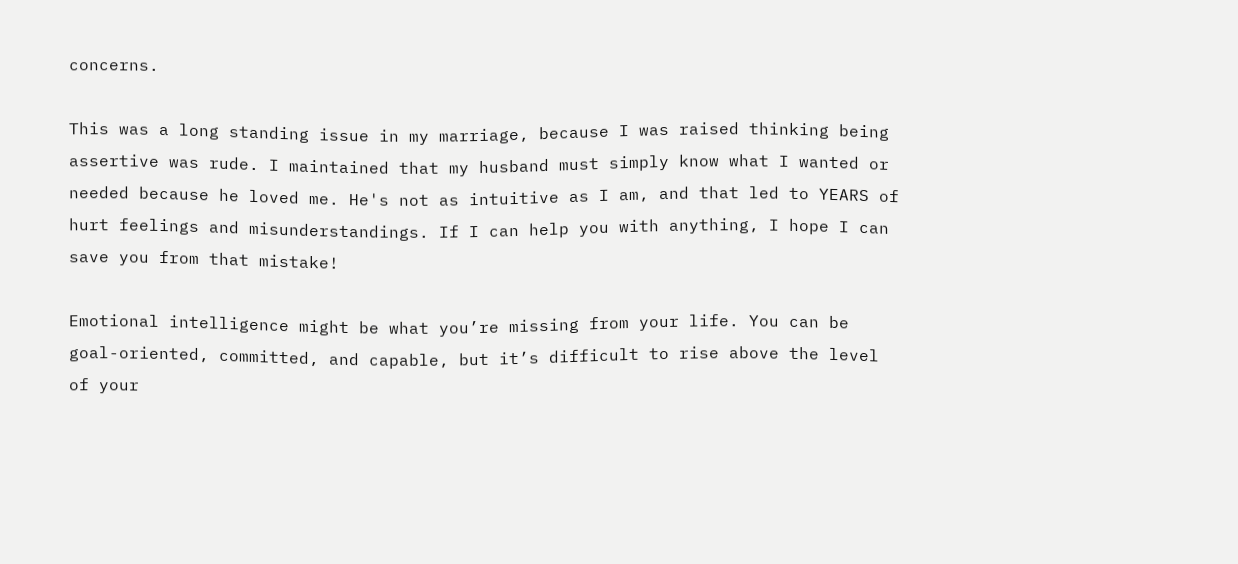concerns.

This was a long standing issue in my marriage, because I was raised thinking being assertive was rude. I maintained that my husband must simply know what I wanted or needed because he loved me. He's not as intuitive as I am, and that led to YEARS of hurt feelings and misunderstandings. If I can help you with anything, I hope I can save you from that mistake!

Emotional intelligence might be what you’re missing from your life. You can be goal-oriented, committed, and capable, but it’s difficult to rise above the level of your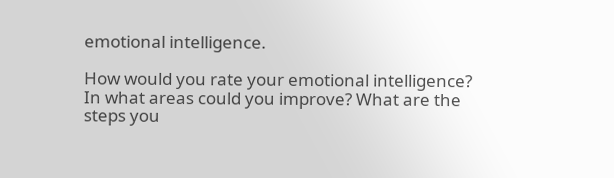emotional intelligence.

How would you rate your emotional intelligence? In what areas could you improve? What are the steps you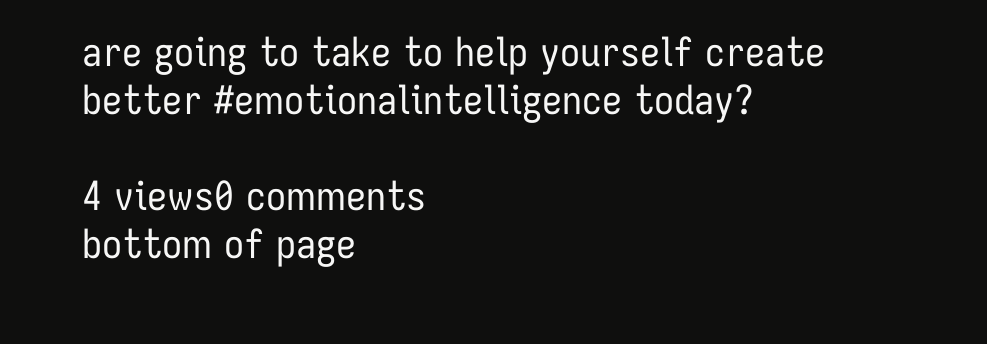are going to take to help yourself create better #emotionalintelligence today?

4 views0 comments
bottom of page